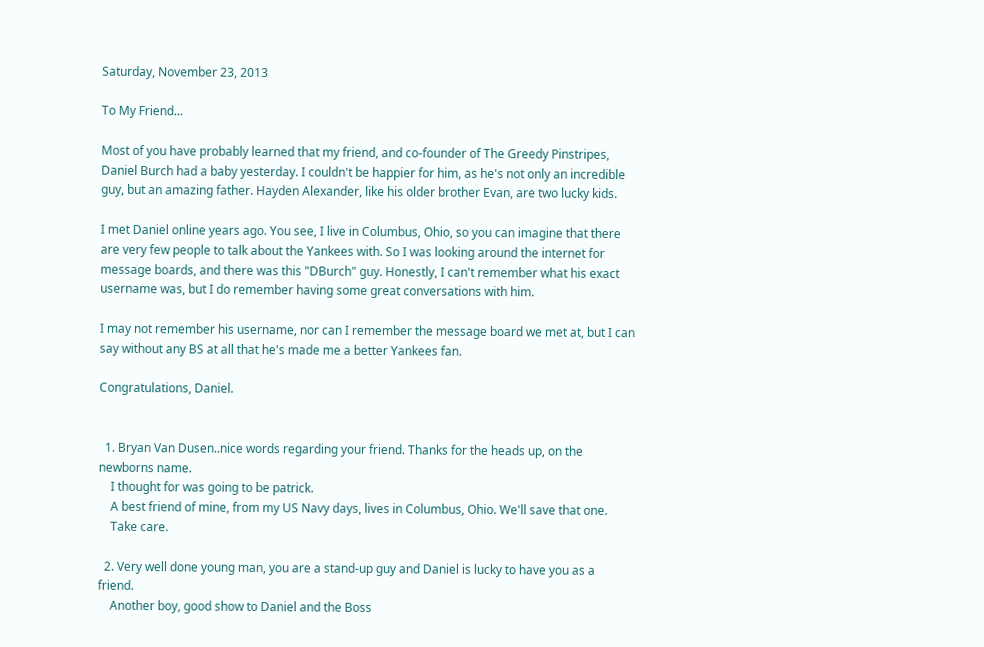Saturday, November 23, 2013

To My Friend...

Most of you have probably learned that my friend, and co-founder of The Greedy Pinstripes, Daniel Burch had a baby yesterday. I couldn't be happier for him, as he's not only an incredible guy, but an amazing father. Hayden Alexander, like his older brother Evan, are two lucky kids.

I met Daniel online years ago. You see, I live in Columbus, Ohio, so you can imagine that there are very few people to talk about the Yankees with. So I was looking around the internet for message boards, and there was this "DBurch" guy. Honestly, I can't remember what his exact username was, but I do remember having some great conversations with him.

I may not remember his username, nor can I remember the message board we met at, but I can say without any BS at all that he's made me a better Yankees fan.

Congratulations, Daniel.


  1. Bryan Van Dusen..nice words regarding your friend. Thanks for the heads up, on the newborns name.
    I thought for was going to be patrick.
    A best friend of mine, from my US Navy days, lives in Columbus, Ohio. We'll save that one.
    Take care.

  2. Very well done young man, you are a stand-up guy and Daniel is lucky to have you as a friend.
    Another boy, good show to Daniel and the Boss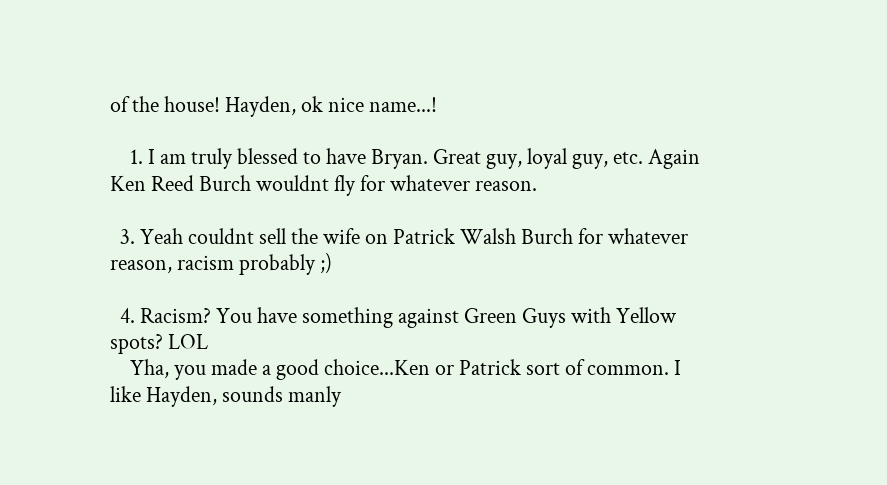of the house! Hayden, ok nice name...!

    1. I am truly blessed to have Bryan. Great guy, loyal guy, etc. Again Ken Reed Burch wouldnt fly for whatever reason.

  3. Yeah couldnt sell the wife on Patrick Walsh Burch for whatever reason, racism probably ;)

  4. Racism? You have something against Green Guys with Yellow spots? LOL
    Yha, you made a good choice...Ken or Patrick sort of common. I like Hayden, sounds manly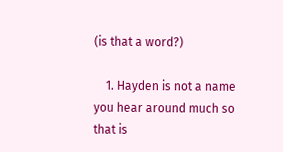(is that a word?)

    1. Hayden is not a name you hear around much so that is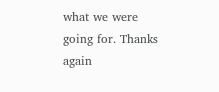what we were going for. Thanks again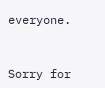everyone.


Sorry for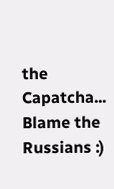the Capatcha... Blame the Russians :)